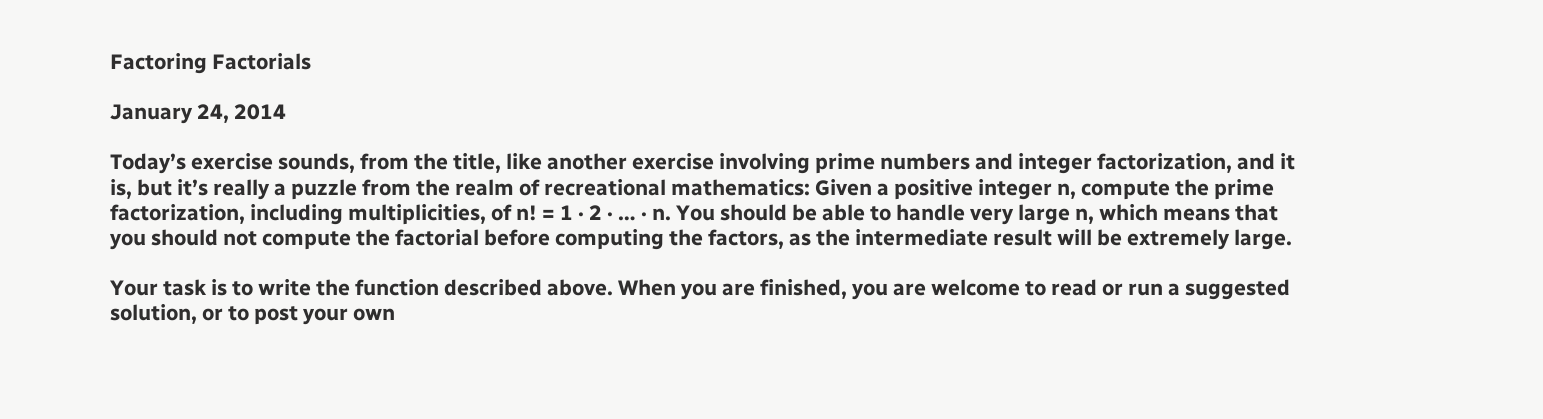Factoring Factorials

January 24, 2014

Today’s exercise sounds, from the title, like another exercise involving prime numbers and integer factorization, and it is, but it’s really a puzzle from the realm of recreational mathematics: Given a positive integer n, compute the prime factorization, including multiplicities, of n! = 1 · 2 · … · n. You should be able to handle very large n, which means that you should not compute the factorial before computing the factors, as the intermediate result will be extremely large.

Your task is to write the function described above. When you are finished, you are welcome to read or run a suggested solution, or to post your own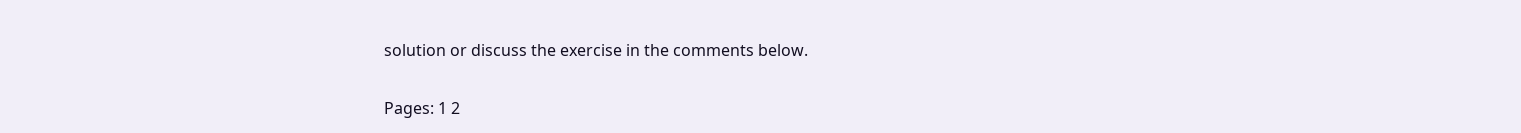solution or discuss the exercise in the comments below.


Pages: 1 2